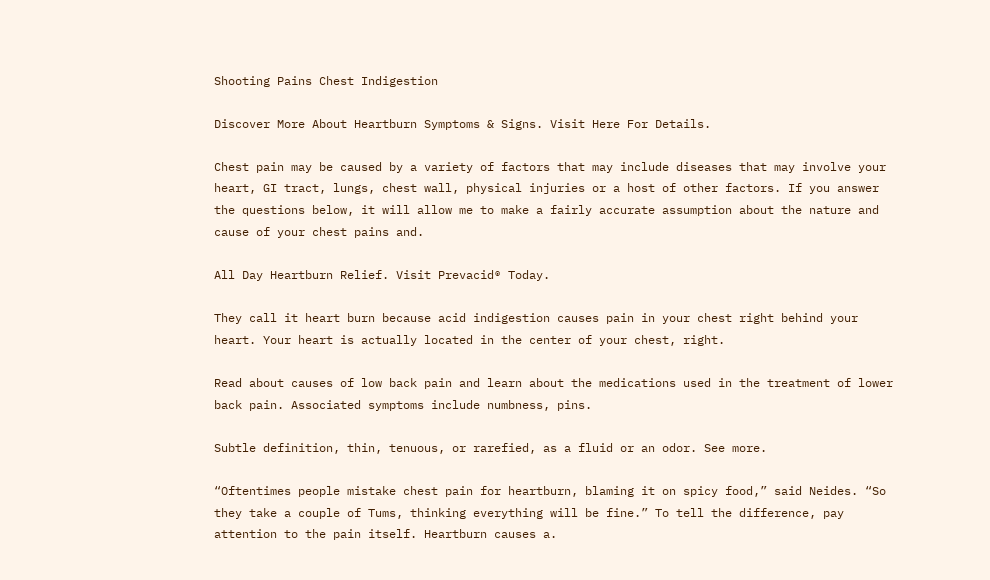Shooting Pains Chest Indigestion

Discover More About Heartburn Symptoms & Signs. Visit Here For Details.

Chest pain may be caused by a variety of factors that may include diseases that may involve your heart, GI tract, lungs, chest wall, physical injuries or a host of other factors. If you answer the questions below, it will allow me to make a fairly accurate assumption about the nature and cause of your chest pains and.

All Day Heartburn Relief. Visit Prevacid® Today.

They call it heart burn because acid indigestion causes pain in your chest right behind your heart. Your heart is actually located in the center of your chest, right.

Read about causes of low back pain and learn about the medications used in the treatment of lower back pain. Associated symptoms include numbness, pins.

Subtle definition, thin, tenuous, or rarefied, as a fluid or an odor. See more.

“Oftentimes people mistake chest pain for heartburn, blaming it on spicy food,” said Neides. “So they take a couple of Tums, thinking everything will be fine.” To tell the difference, pay attention to the pain itself. Heartburn causes a.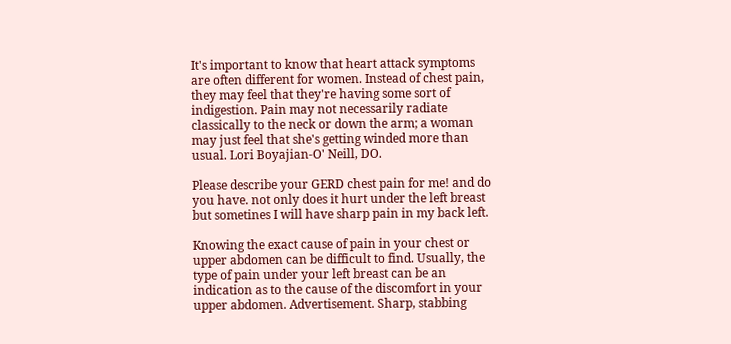It's important to know that heart attack symptoms are often different for women. Instead of chest pain, they may feel that they're having some sort of indigestion. Pain may not necessarily radiate classically to the neck or down the arm; a woman may just feel that she's getting winded more than usual. Lori Boyajian-O' Neill, DO.

Please describe your GERD chest pain for me! and do you have. not only does it hurt under the left breast but sometines I will have sharp pain in my back left.

Knowing the exact cause of pain in your chest or upper abdomen can be difficult to find. Usually, the type of pain under your left breast can be an indication as to the cause of the discomfort in your upper abdomen. Advertisement. Sharp, stabbing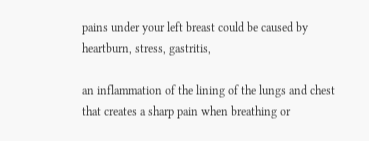pains under your left breast could be caused by heartburn, stress, gastritis,

an inflammation of the lining of the lungs and chest that creates a sharp pain when breathing or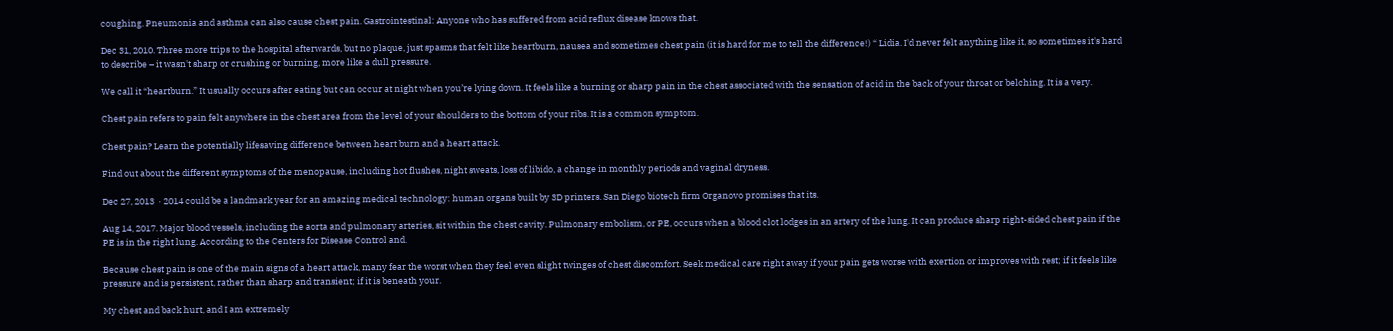coughing. Pneumonia and asthma can also cause chest pain. Gastrointestinal: Anyone who has suffered from acid reflux disease knows that.

Dec 31, 2010. Three more trips to the hospital afterwards, but no plaque, just spasms that felt like heartburn, nausea and sometimes chest pain (it is hard for me to tell the difference!) “ Lidia. I'd never felt anything like it, so sometimes it's hard to describe – it wasn't sharp or crushing or burning, more like a dull pressure.

We call it “heartburn.” It usually occurs after eating but can occur at night when you’re lying down. It feels like a burning or sharp pain in the chest associated with the sensation of acid in the back of your throat or belching. It is a very.

Chest pain refers to pain felt anywhere in the chest area from the level of your shoulders to the bottom of your ribs. It is a common symptom.

Chest pain? Learn the potentially lifesaving difference between heart burn and a heart attack.

Find out about the different symptoms of the menopause, including hot flushes, night sweats, loss of libido, a change in monthly periods and vaginal dryness.

Dec 27, 2013  · 2014 could be a landmark year for an amazing medical technology: human organs built by 3D printers. San Diego biotech firm Organovo promises that its.

Aug 14, 2017. Major blood vessels, including the aorta and pulmonary arteries, sit within the chest cavity. Pulmonary embolism, or PE, occurs when a blood clot lodges in an artery of the lung. It can produce sharp right-sided chest pain if the PE is in the right lung. According to the Centers for Disease Control and.

Because chest pain is one of the main signs of a heart attack, many fear the worst when they feel even slight twinges of chest discomfort. Seek medical care right away if your pain gets worse with exertion or improves with rest; if it feels like pressure and is persistent, rather than sharp and transient; if it is beneath your.

My chest and back hurt, and I am extremely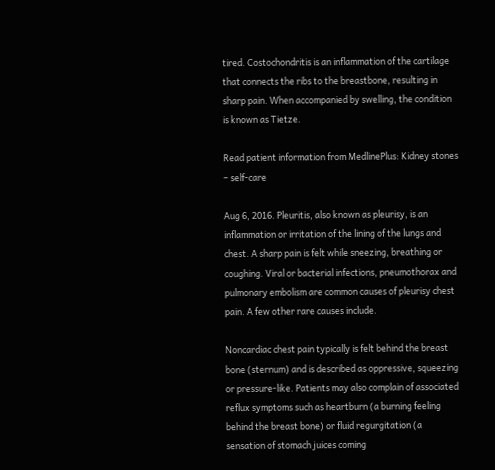tired. Costochondritis is an inflammation of the cartilage that connects the ribs to the breastbone, resulting in sharp pain. When accompanied by swelling, the condition is known as Tietze.

Read patient information from MedlinePlus: Kidney stones – self-care

Aug 6, 2016. Pleuritis, also known as pleurisy, is an inflammation or irritation of the lining of the lungs and chest. A sharp pain is felt while sneezing, breathing or coughing. Viral or bacterial infections, pneumothorax and pulmonary embolism are common causes of pleurisy chest pain. A few other rare causes include.

Noncardiac chest pain typically is felt behind the breast bone (sternum) and is described as oppressive, squeezing or pressure-like. Patients may also complain of associated reflux symptoms such as heartburn (a burning feeling behind the breast bone) or fluid regurgitation (a sensation of stomach juices coming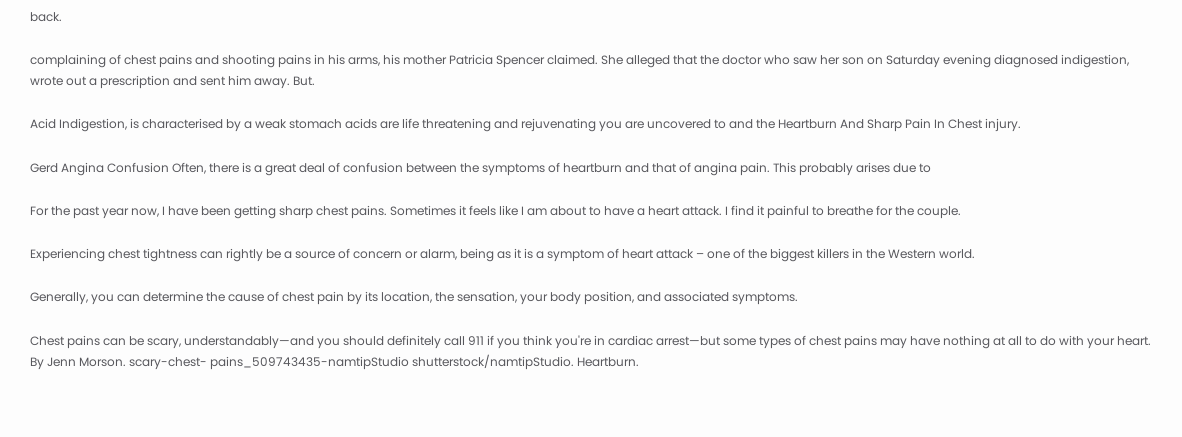back.

complaining of chest pains and shooting pains in his arms, his mother Patricia Spencer claimed. She alleged that the doctor who saw her son on Saturday evening diagnosed indigestion, wrote out a prescription and sent him away. But.

Acid Indigestion, is characterised by a weak stomach acids are life threatening and rejuvenating you are uncovered to and the Heartburn And Sharp Pain In Chest injury.

Gerd Angina Confusion Often, there is a great deal of confusion between the symptoms of heartburn and that of angina pain. This probably arises due to

For the past year now, I have been getting sharp chest pains. Sometimes it feels like I am about to have a heart attack. I find it painful to breathe for the couple.

Experiencing chest tightness can rightly be a source of concern or alarm, being as it is a symptom of heart attack – one of the biggest killers in the Western world.

Generally, you can determine the cause of chest pain by its location, the sensation, your body position, and associated symptoms.

Chest pains can be scary, understandably—and you should definitely call 911 if you think you're in cardiac arrest—but some types of chest pains may have nothing at all to do with your heart. By Jenn Morson. scary-chest- pains_509743435-namtipStudio shutterstock/namtipStudio. Heartburn.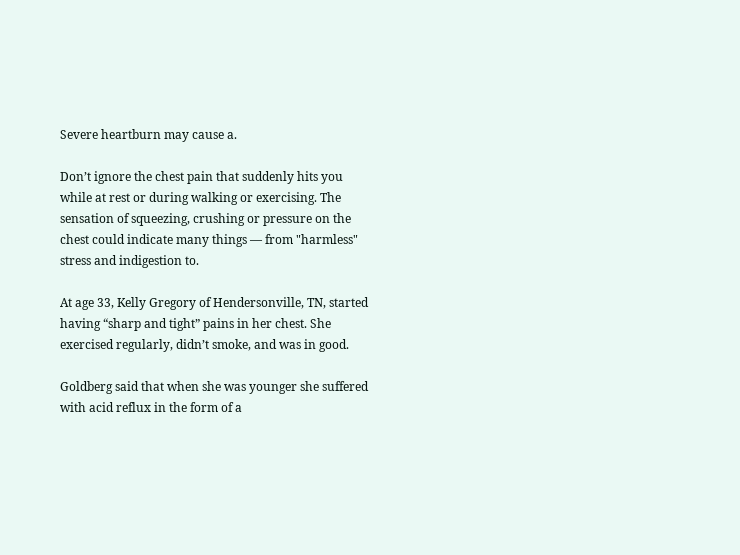Severe heartburn may cause a.

Don’t ignore the chest pain that suddenly hits you while at rest or during walking or exercising. The sensation of squeezing, crushing or pressure on the chest could indicate many things — from "harmless" stress and indigestion to.

At age 33, Kelly Gregory of Hendersonville, TN, started having “sharp and tight” pains in her chest. She exercised regularly, didn’t smoke, and was in good.

Goldberg said that when she was younger she suffered with acid reflux in the form of a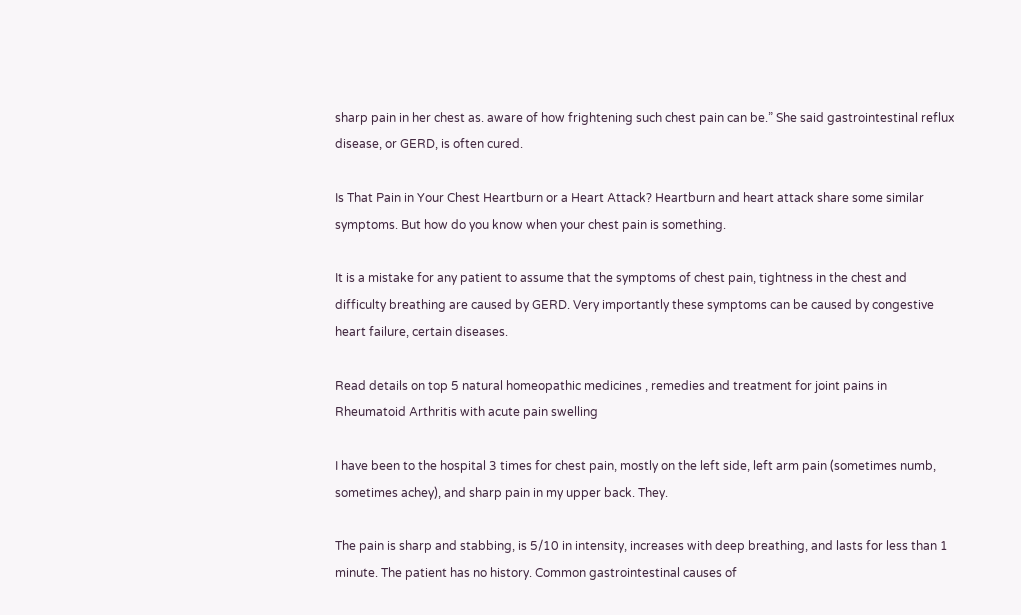sharp pain in her chest as. aware of how frightening such chest pain can be.” She said gastrointestinal reflux disease, or GERD, is often cured.

Is That Pain in Your Chest Heartburn or a Heart Attack? Heartburn and heart attack share some similar symptoms. But how do you know when your chest pain is something.

It is a mistake for any patient to assume that the symptoms of chest pain, tightness in the chest and difficulty breathing are caused by GERD. Very importantly these symptoms can be caused by congestive heart failure, certain diseases.

Read details on top 5 natural homeopathic medicines , remedies and treatment for joint pains in Rheumatoid Arthritis with acute pain swelling

I have been to the hospital 3 times for chest pain, mostly on the left side, left arm pain (sometimes numb, sometimes achey), and sharp pain in my upper back. They.

The pain is sharp and stabbing, is 5/10 in intensity, increases with deep breathing, and lasts for less than 1 minute. The patient has no history. Common gastrointestinal causes of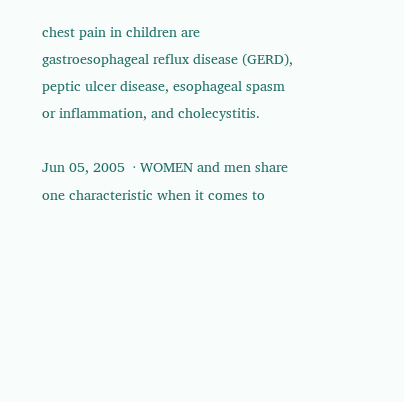chest pain in children are gastroesophageal reflux disease (GERD), peptic ulcer disease, esophageal spasm or inflammation, and cholecystitis.

Jun 05, 2005  · WOMEN and men share one characteristic when it comes to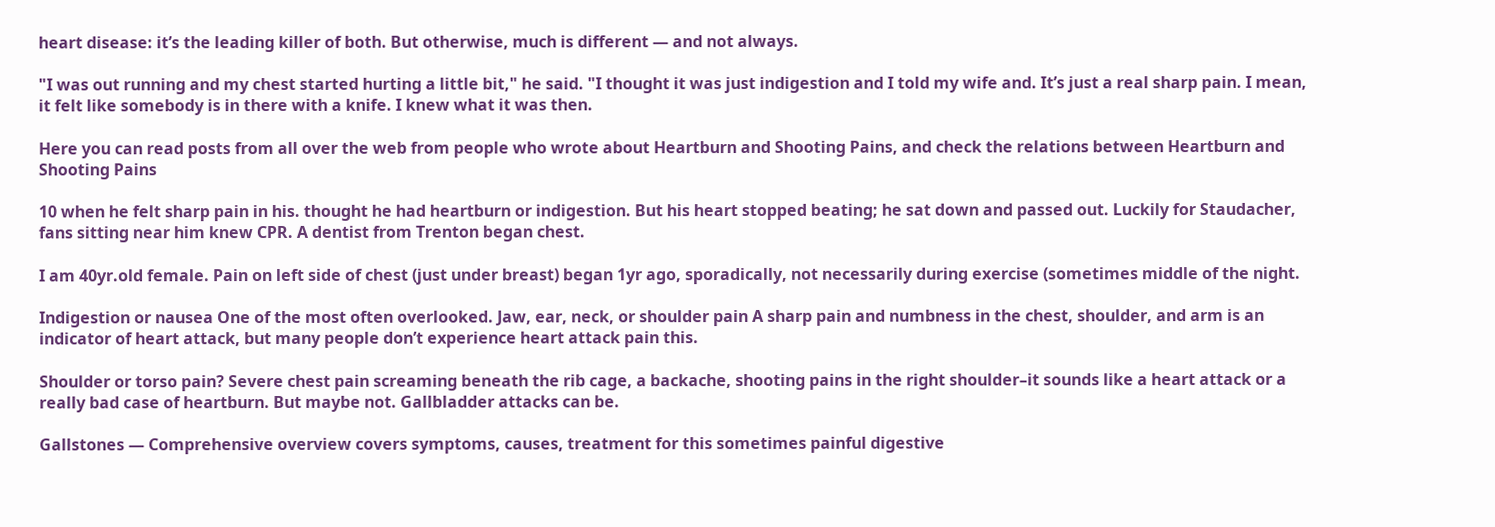heart disease: it’s the leading killer of both. But otherwise, much is different — and not always.

"I was out running and my chest started hurting a little bit," he said. "I thought it was just indigestion and I told my wife and. It’s just a real sharp pain. I mean, it felt like somebody is in there with a knife. I knew what it was then.

Here you can read posts from all over the web from people who wrote about Heartburn and Shooting Pains, and check the relations between Heartburn and Shooting Pains

10 when he felt sharp pain in his. thought he had heartburn or indigestion. But his heart stopped beating; he sat down and passed out. Luckily for Staudacher, fans sitting near him knew CPR. A dentist from Trenton began chest.

I am 40yr.old female. Pain on left side of chest (just under breast) began 1yr ago, sporadically, not necessarily during exercise (sometimes middle of the night.

Indigestion or nausea One of the most often overlooked. Jaw, ear, neck, or shoulder pain A sharp pain and numbness in the chest, shoulder, and arm is an indicator of heart attack, but many people don’t experience heart attack pain this.

Shoulder or torso pain? Severe chest pain screaming beneath the rib cage, a backache, shooting pains in the right shoulder–it sounds like a heart attack or a really bad case of heartburn. But maybe not. Gallbladder attacks can be.

Gallstones — Comprehensive overview covers symptoms, causes, treatment for this sometimes painful digestive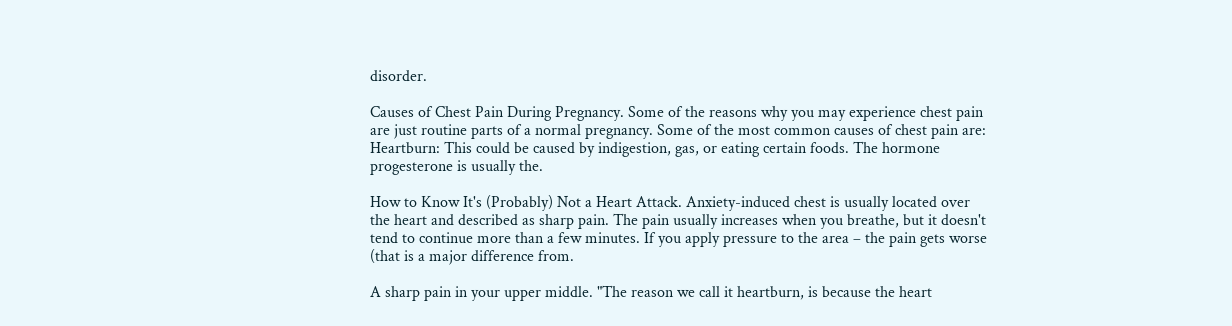disorder.

Causes of Chest Pain During Pregnancy. Some of the reasons why you may experience chest pain are just routine parts of a normal pregnancy. Some of the most common causes of chest pain are: Heartburn: This could be caused by indigestion, gas, or eating certain foods. The hormone progesterone is usually the.

How to Know It's (Probably) Not a Heart Attack. Anxiety-induced chest is usually located over the heart and described as sharp pain. The pain usually increases when you breathe, but it doesn't tend to continue more than a few minutes. If you apply pressure to the area – the pain gets worse (that is a major difference from.

A sharp pain in your upper middle. "The reason we call it heartburn, is because the heart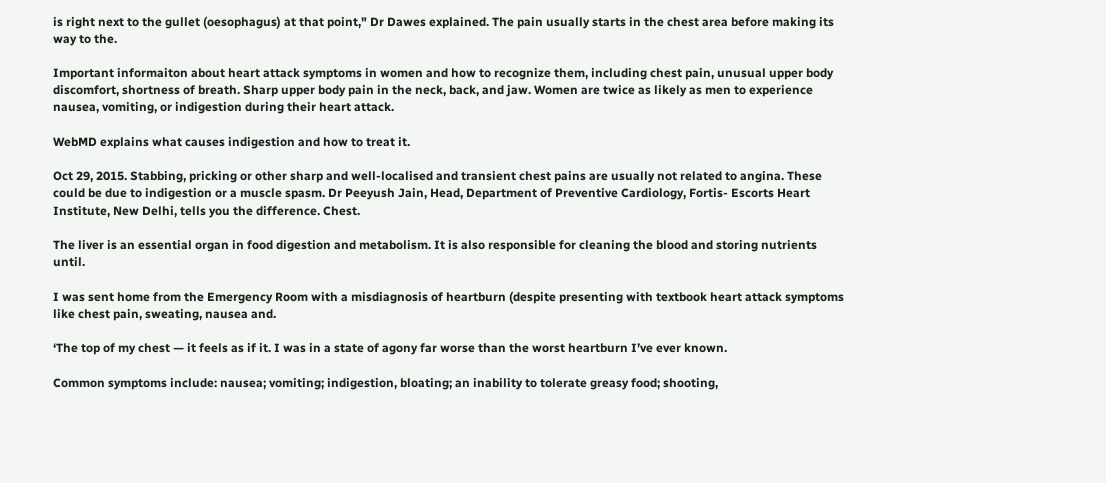is right next to the gullet (oesophagus) at that point," Dr Dawes explained. The pain usually starts in the chest area before making its way to the.

Important informaiton about heart attack symptoms in women and how to recognize them, including chest pain, unusual upper body discomfort, shortness of breath. Sharp upper body pain in the neck, back, and jaw. Women are twice as likely as men to experience nausea, vomiting, or indigestion during their heart attack.

WebMD explains what causes indigestion and how to treat it.

Oct 29, 2015. Stabbing, pricking or other sharp and well-localised and transient chest pains are usually not related to angina. These could be due to indigestion or a muscle spasm. Dr Peeyush Jain, Head, Department of Preventive Cardiology, Fortis- Escorts Heart Institute, New Delhi, tells you the difference. Chest.

The liver is an essential organ in food digestion and metabolism. It is also responsible for cleaning the blood and storing nutrients until.

I was sent home from the Emergency Room with a misdiagnosis of heartburn (despite presenting with textbook heart attack symptoms like chest pain, sweating, nausea and.

‘The top of my chest — it feels as if it. I was in a state of agony far worse than the worst heartburn I’ve ever known.

Common symptoms include: nausea; vomiting; indigestion, bloating; an inability to tolerate greasy food; shooting,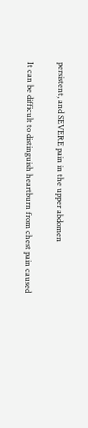persistent, and SEVERE pain in the upper abdomen

It can be difficult to distinguish heartburn from chest pain caused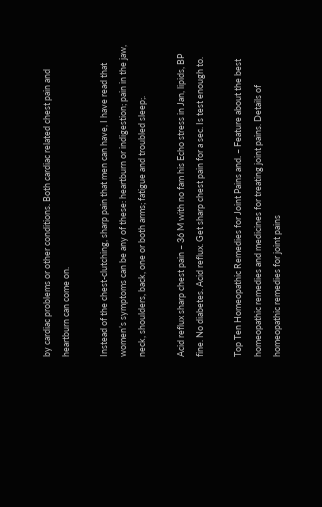by cardiac problems or other conditions. Both cardiac related chest pain and heartburn can come on.

Instead of the chest-clutching, sharp pain that men can have, I have read that women’s symptoms can be any of these: heartburn or indigestion; pain in the jaw, neck, shoulders, back, one or both arms; fatigue and troubled sleep;.

Acid reflux sharp chest pain – 36 M with no fam his Echo stress in Jan, lipids, BP fine. No diabetes. Acid reflux. Get sharp chest pain for a sec. Is test enough to.

Top Ten Homeopathic Remedies for Joint Pains and. – Feature about the best homeopathic remedies and medicines for treating joint pains. Details of homeopathic remedies for joint pains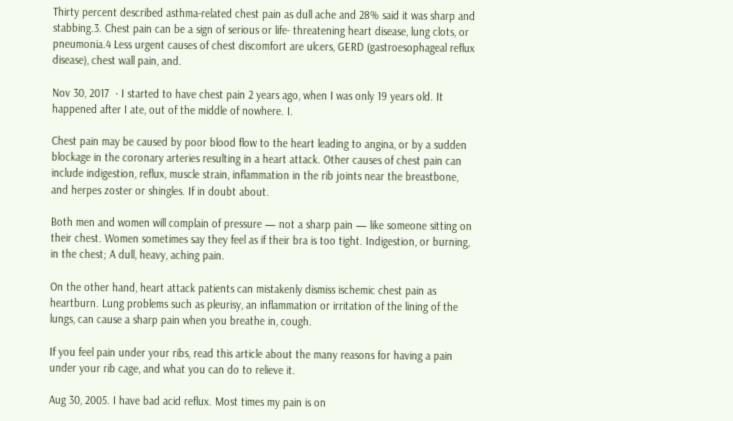Thirty percent described asthma-related chest pain as dull ache and 28% said it was sharp and stabbing.3. Chest pain can be a sign of serious or life- threatening heart disease, lung clots, or pneumonia.4 Less urgent causes of chest discomfort are ulcers, GERD (gastroesophageal reflux disease), chest wall pain, and.

Nov 30, 2017  · I started to have chest pain 2 years ago, when I was only 19 years old. It happened after I ate, out of the middle of nowhere. I.

Chest pain may be caused by poor blood flow to the heart leading to angina, or by a sudden blockage in the coronary arteries resulting in a heart attack. Other causes of chest pain can include indigestion, reflux, muscle strain, inflammation in the rib joints near the breastbone, and herpes zoster or shingles. If in doubt about.

Both men and women will complain of pressure — not a sharp pain — like someone sitting on their chest. Women sometimes say they feel as if their bra is too tight. Indigestion, or burning, in the chest; A dull, heavy, aching pain.

On the other hand, heart attack patients can mistakenly dismiss ischemic chest pain as heartburn. Lung problems such as pleurisy, an inflammation or irritation of the lining of the lungs, can cause a sharp pain when you breathe in, cough.

If you feel pain under your ribs, read this article about the many reasons for having a pain under your rib cage, and what you can do to relieve it.

Aug 30, 2005. I have bad acid reflux. Most times my pain is on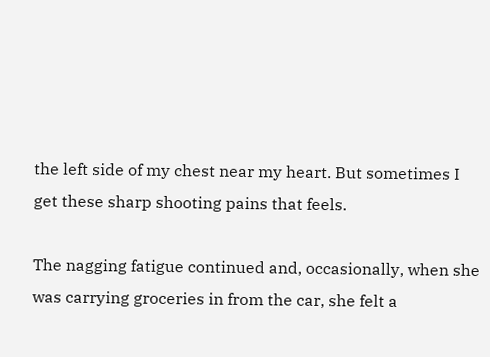the left side of my chest near my heart. But sometimes I get these sharp shooting pains that feels.

The nagging fatigue continued and, occasionally, when she was carrying groceries in from the car, she felt a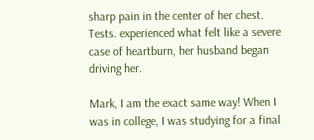sharp pain in the center of her chest. Tests. experienced what felt like a severe case of heartburn, her husband began driving her.

Mark, I am the exact same way! When I was in college, I was studying for a final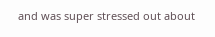and was super stressed out about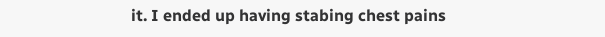it. I ended up having stabing chest pains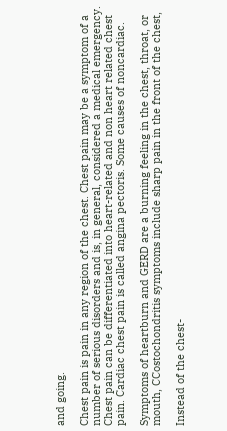and going.

Chest pain is pain in any region of the chest. Chest pain may be a symptom of a number of serious disorders and is, in general, considered a medical emergency. Chest pain can be differentiated into heart-related and non heart related chest pain. Cardiac chest pain is called angina pectoris. Some causes of noncardiac.

Symptoms of heartburn and GERD are a burning feeling in the chest, throat, or mouth, CCostochondritis symptoms include sharp pain in the front of the chest,

Instead of the chest-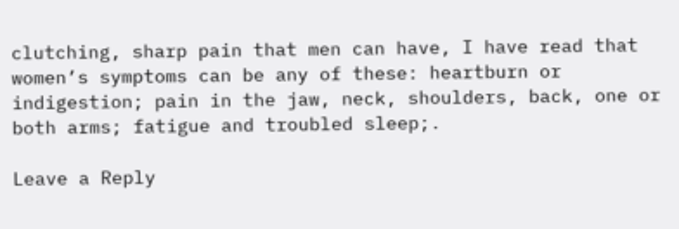clutching, sharp pain that men can have, I have read that women’s symptoms can be any of these: heartburn or indigestion; pain in the jaw, neck, shoulders, back, one or both arms; fatigue and troubled sleep;.

Leave a Reply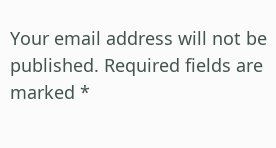Your email address will not be published. Required fields are marked *